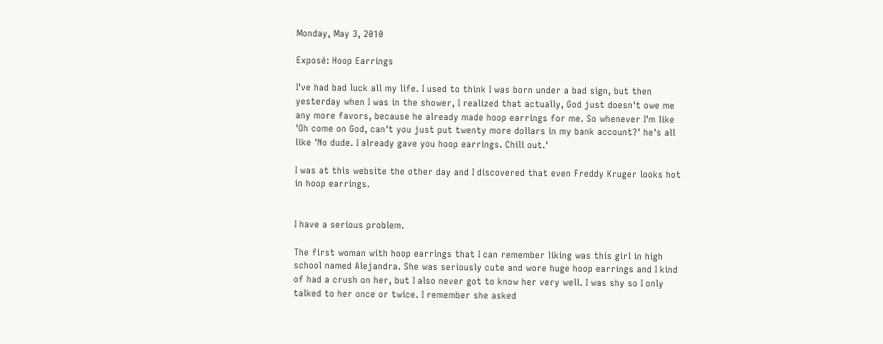Monday, May 3, 2010

Exposé: Hoop Earrings

I've had bad luck all my life. I used to think I was born under a bad sign, but then yesterday when I was in the shower, I realized that actually, God just doesn't owe me any more favors, because he already made hoop earrings for me. So whenever I'm like 'Oh come on God, can't you just put twenty more dollars in my bank account?' he's all like 'No dude. I already gave you hoop earrings. Chill out.'

I was at this website the other day and I discovered that even Freddy Kruger looks hot in hoop earrings.


I have a serious problem.

The first woman with hoop earrings that I can remember liking was this girl in high school named Alejandra. She was seriously cute and wore huge hoop earrings and I kind of had a crush on her, but I also never got to know her very well. I was shy so I only talked to her once or twice. I remember she asked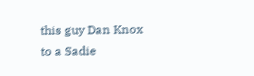this guy Dan Knox to a Sadie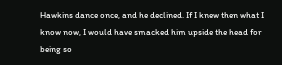Hawkins dance once, and he declined. If I knew then what I know now, I would have smacked him upside the head for being so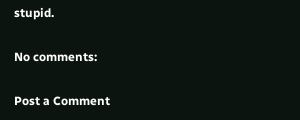stupid.

No comments:

Post a Comment